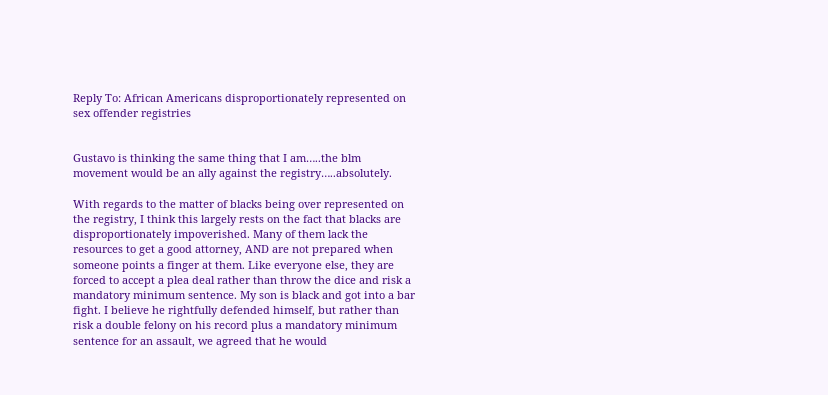Reply To: African Americans disproportionately represented on sex offender registries


Gustavo is thinking the same thing that I am…..the blm movement would be an ally against the registry…..absolutely.

With regards to the matter of blacks being over represented on the registry, I think this largely rests on the fact that blacks are disproportionately impoverished. Many of them lack the resources to get a good attorney, AND are not prepared when someone points a finger at them. Like everyone else, they are forced to accept a plea deal rather than throw the dice and risk a mandatory minimum sentence. My son is black and got into a bar fight. I believe he rightfully defended himself, but rather than risk a double felony on his record plus a mandatory minimum sentence for an assault, we agreed that he would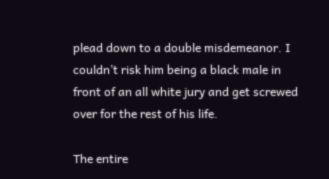plead down to a double misdemeanor. I couldn’t risk him being a black male in front of an all white jury and get screwed over for the rest of his life.

The entire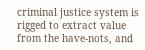criminal justice system is rigged to extract value from the have-nots, and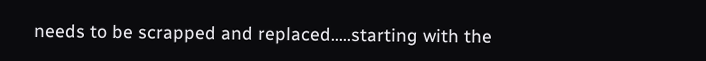needs to be scrapped and replaced…..starting with the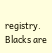registry. Blacks are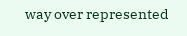way over represented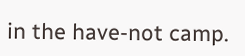in the have-not camp.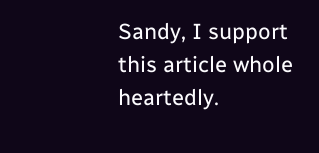Sandy, I support this article whole heartedly.